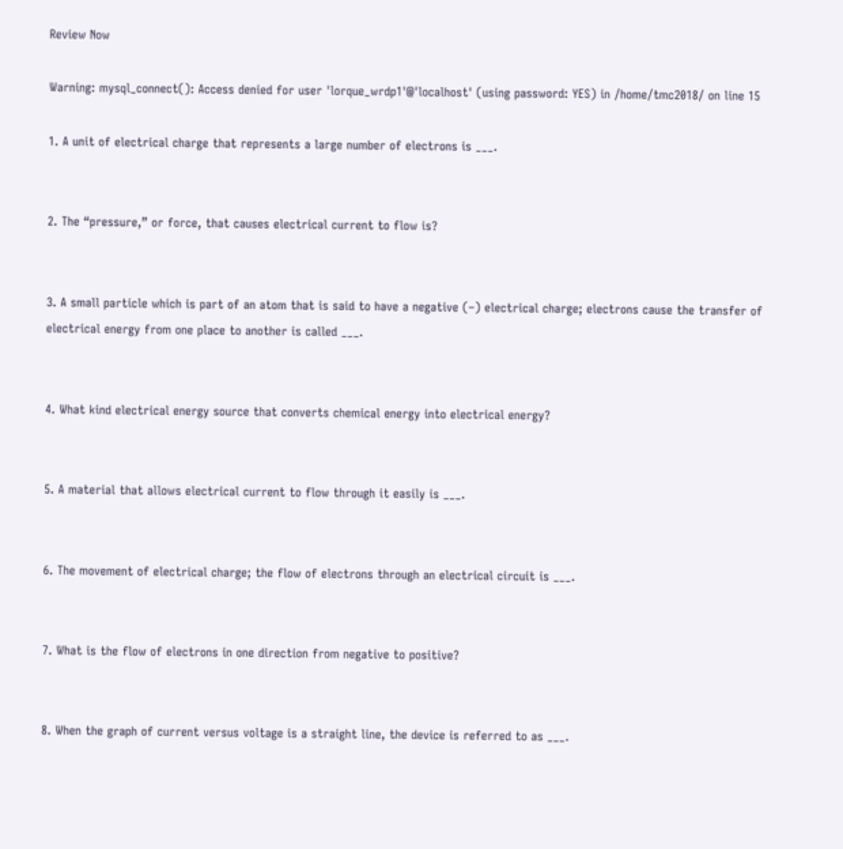Review Now

Warning: mysql_connect(): Access denied for user 'lorque_wrdp1'@'localhost' (using password: YES) in /home/tmc2018/ on line 15

1. A unit of electrical charge that represents a large number of electrons is ___.


2. The “pressure,” or force, that causes electrical current to flow is?


3. A small particle which is part of an atom that is said to have a negative (–) electrical charge; electrons cause the transfer of electrical energy from one place to another is called ___.


4. What kind electrical energy source that converts chemical energy into electrical energy?


5. A material that allows electrical current to flow through it easily is ___.


6. The movement of electrical charge; the flow of electrons through an electrical circuit is ___.


7. What is the flow of electrons in one direction from negative to positive?


8. When the graph of current versus voltage is a straight line, the device is referred to as ___.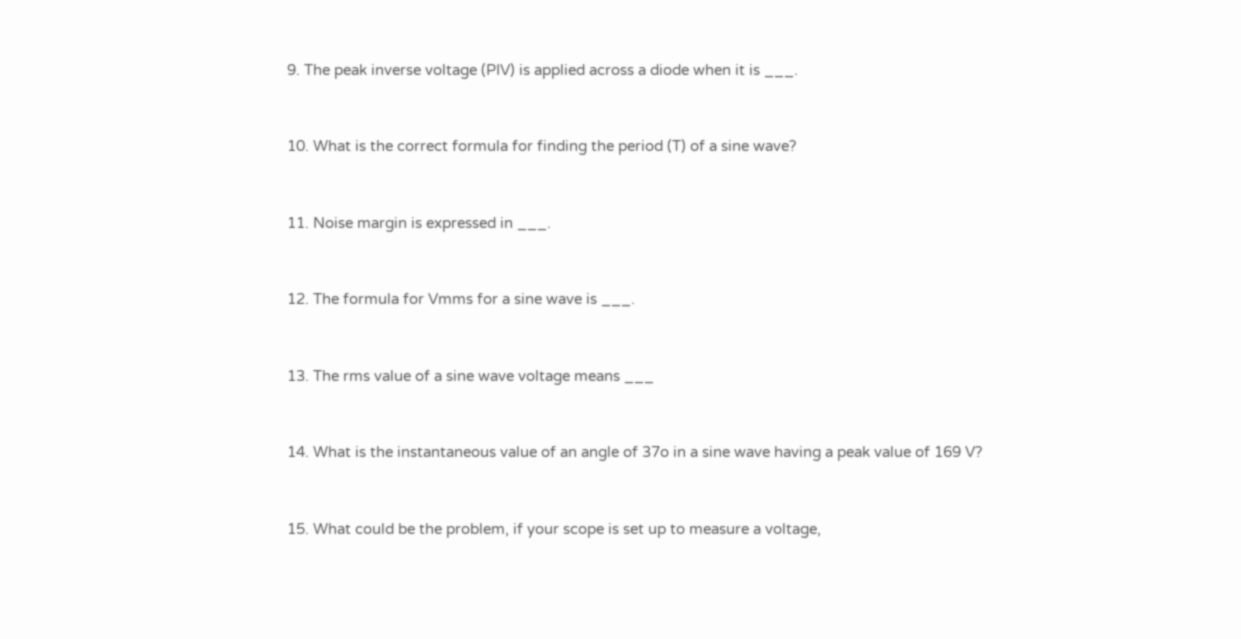9. The peak inverse voltage (PIV) is applied across a diode when it is ___.


10. What is the correct formula for finding the period (T) of a sine wave?


11. Noise margin is expressed in ___.


12. The formula for Vmms for a sine wave is ___.


13. The rms value of a sine wave voltage means ___


14. What is the instantaneous value of an angle of 37o in a sine wave having a peak value of 169 V?


15. What could be the problem, if your scope is set up to measure a voltage,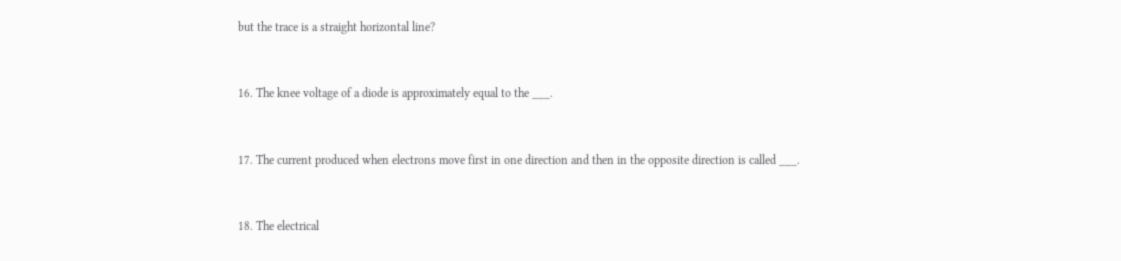but the trace is a straight horizontal line?


16. The knee voltage of a diode is approximately equal to the ___.


17. The current produced when electrons move first in one direction and then in the opposite direction is called ___.


18. The electrical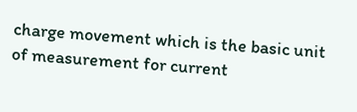charge movement which is the basic unit of measurement for current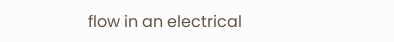flow in an electrical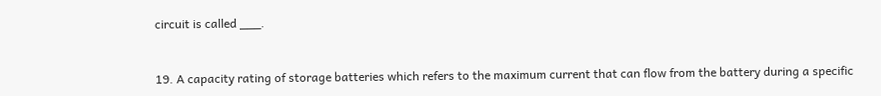circuit is called ___.


19. A capacity rating of storage batteries which refers to the maximum current that can flow from the battery during a specific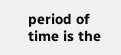period of time is the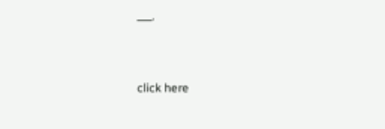___.


click here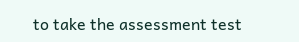to take the assessment test